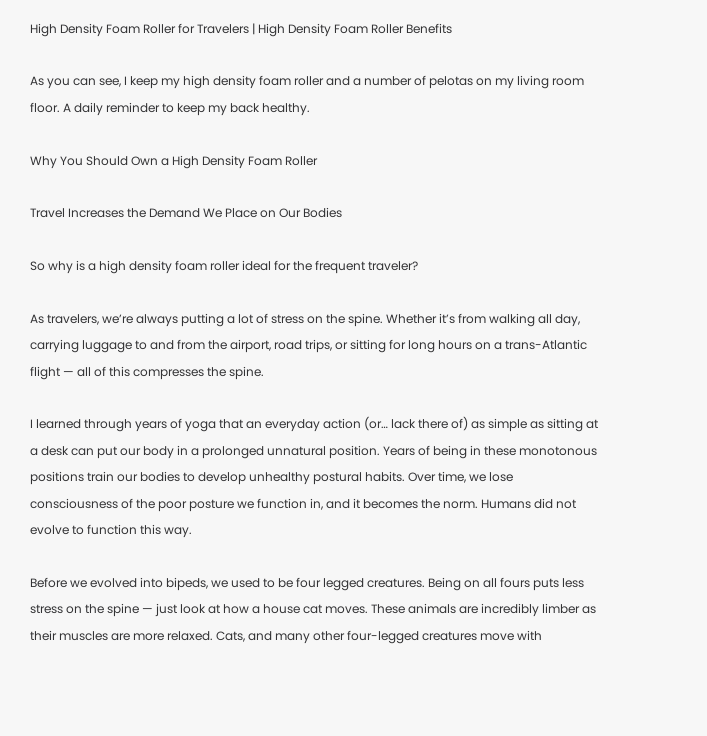High Density Foam Roller for Travelers | High Density Foam Roller Benefits

As you can see, I keep my high density foam roller and a number of pelotas on my living room floor. A daily reminder to keep my back healthy.

Why You Should Own a High Density Foam Roller

Travel Increases the Demand We Place on Our Bodies

So why is a high density foam roller ideal for the frequent traveler?

As travelers, we’re always putting a lot of stress on the spine. Whether it’s from walking all day, carrying luggage to and from the airport, road trips, or sitting for long hours on a trans-Atlantic flight — all of this compresses the spine.

I learned through years of yoga that an everyday action (or… lack there of) as simple as sitting at a desk can put our body in a prolonged unnatural position. Years of being in these monotonous positions train our bodies to develop unhealthy postural habits. Over time, we lose consciousness of the poor posture we function in, and it becomes the norm. Humans did not evolve to function this way.

Before we evolved into bipeds, we used to be four legged creatures. Being on all fours puts less stress on the spine — just look at how a house cat moves. These animals are incredibly limber as their muscles are more relaxed. Cats, and many other four-legged creatures move with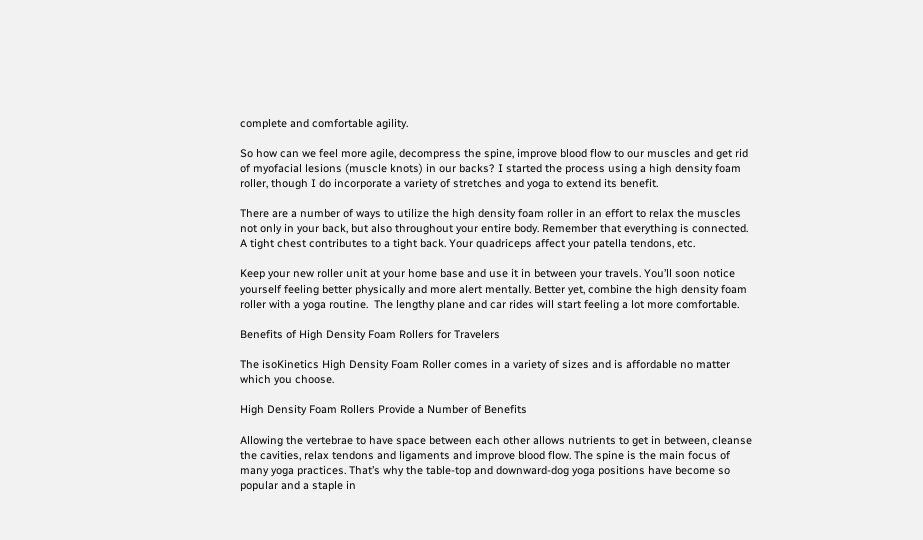complete and comfortable agility.

So how can we feel more agile, decompress the spine, improve blood flow to our muscles and get rid of myofacial lesions (muscle knots) in our backs? I started the process using a high density foam roller, though I do incorporate a variety of stretches and yoga to extend its benefit.

There are a number of ways to utilize the high density foam roller in an effort to relax the muscles not only in your back, but also throughout your entire body. Remember that everything is connected. A tight chest contributes to a tight back. Your quadriceps affect your patella tendons, etc.

Keep your new roller unit at your home base and use it in between your travels. You’ll soon notice yourself feeling better physically and more alert mentally. Better yet, combine the high density foam roller with a yoga routine.  The lengthy plane and car rides will start feeling a lot more comfortable.

Benefits of High Density Foam Rollers for Travelers

The isoKinetics High Density Foam Roller comes in a variety of sizes and is affordable no matter which you choose.

High Density Foam Rollers Provide a Number of Benefits

Allowing the vertebrae to have space between each other allows nutrients to get in between, cleanse the cavities, relax tendons and ligaments and improve blood flow. The spine is the main focus of many yoga practices. That’s why the table-top and downward-dog yoga positions have become so popular and a staple in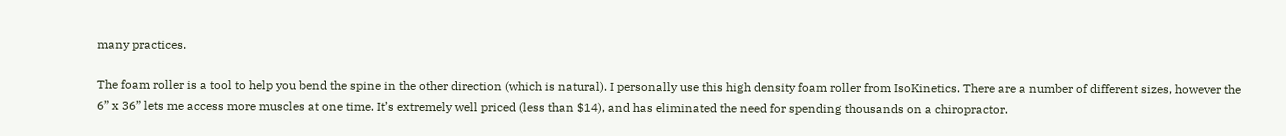many practices.

The foam roller is a tool to help you bend the spine in the other direction (which is natural). I personally use this high density foam roller from IsoKinetics. There are a number of different sizes, however the 6” x 36” lets me access more muscles at one time. It’s extremely well priced (less than $14), and has eliminated the need for spending thousands on a chiropractor.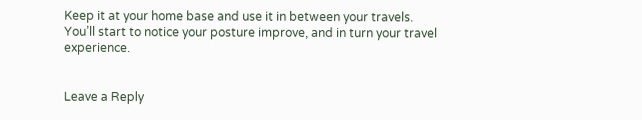Keep it at your home base and use it in between your travels.  You’ll start to notice your posture improve, and in turn your travel experience.


Leave a Reply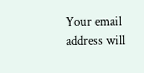Your email address will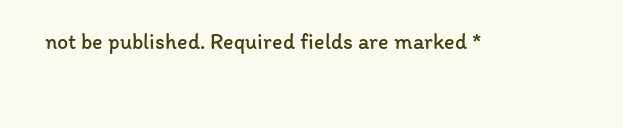not be published. Required fields are marked *